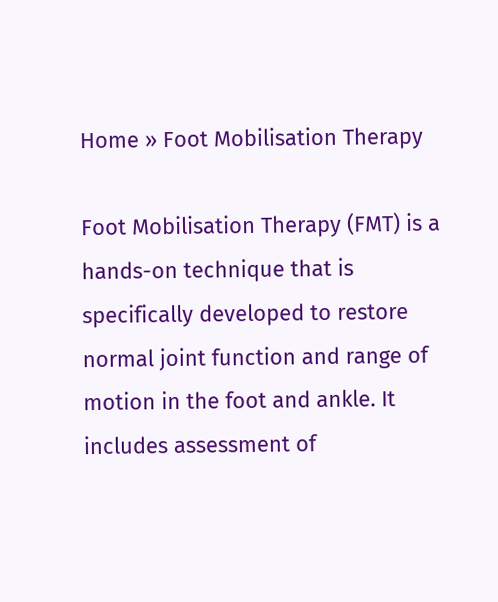Home » Foot Mobilisation Therapy

Foot Mobilisation Therapy (FMT) is a hands-on technique that is specifically developed to restore normal joint function and range of motion in the foot and ankle. It includes assessment of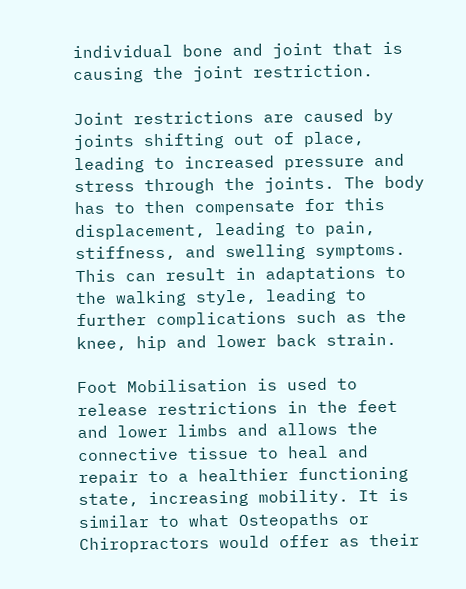individual bone and joint that is causing the joint restriction.

Joint restrictions are caused by joints shifting out of place, leading to increased pressure and stress through the joints. The body has to then compensate for this displacement, leading to pain, stiffness, and swelling symptoms. This can result in adaptations to the walking style, leading to further complications such as the knee, hip and lower back strain.

Foot Mobilisation is used to release restrictions in the feet and lower limbs and allows the connective tissue to heal and repair to a healthier functioning state, increasing mobility. It is similar to what Osteopaths or Chiropractors would offer as their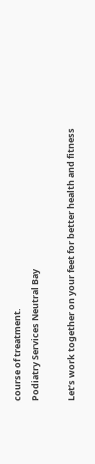course of treatment.
Podiatry Services Neutral Bay

Let’s work together on your feet for better health and fitness